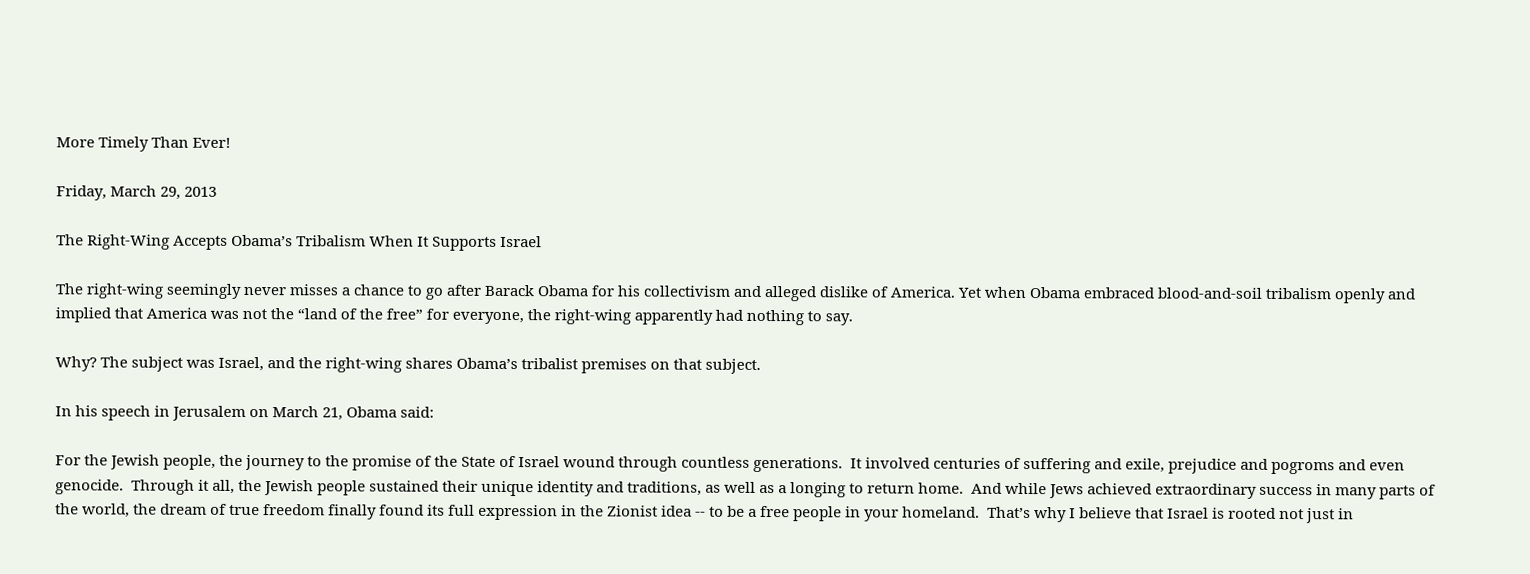More Timely Than Ever!

Friday, March 29, 2013

The Right-Wing Accepts Obama’s Tribalism When It Supports Israel

The right-wing seemingly never misses a chance to go after Barack Obama for his collectivism and alleged dislike of America. Yet when Obama embraced blood-and-soil tribalism openly and implied that America was not the “land of the free” for everyone, the right-wing apparently had nothing to say.

Why? The subject was Israel, and the right-wing shares Obama’s tribalist premises on that subject.

In his speech in Jerusalem on March 21, Obama said:

For the Jewish people, the journey to the promise of the State of Israel wound through countless generations.  It involved centuries of suffering and exile, prejudice and pogroms and even genocide.  Through it all, the Jewish people sustained their unique identity and traditions, as well as a longing to return home.  And while Jews achieved extraordinary success in many parts of the world, the dream of true freedom finally found its full expression in the Zionist idea -- to be a free people in your homeland.  That’s why I believe that Israel is rooted not just in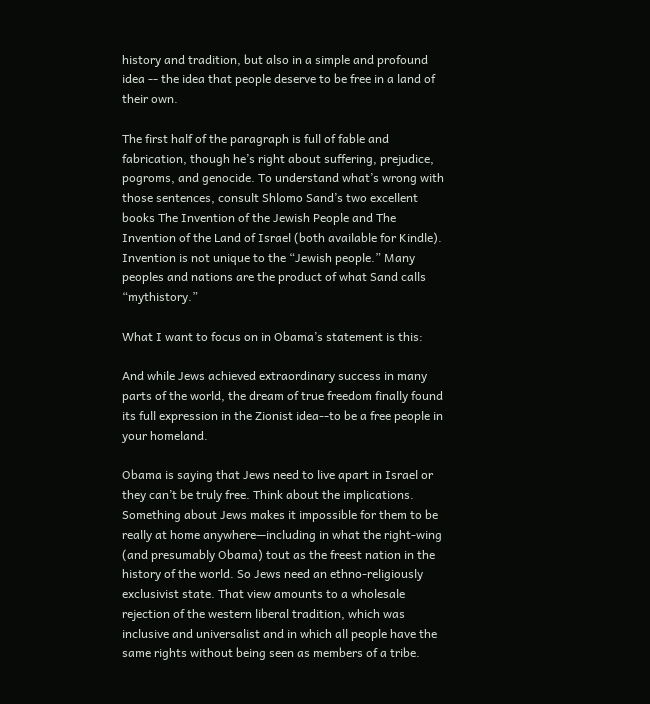history and tradition, but also in a simple and profound idea -- the idea that people deserve to be free in a land of their own.

The first half of the paragraph is full of fable and fabrication, though he’s right about suffering, prejudice, pogroms, and genocide. To understand what’s wrong with those sentences, consult Shlomo Sand’s two excellent books The Invention of the Jewish People and The Invention of the Land of Israel (both available for Kindle). Invention is not unique to the “Jewish people.” Many peoples and nations are the product of what Sand calls “mythistory.”

What I want to focus on in Obama’s statement is this:

And while Jews achieved extraordinary success in many parts of the world, the dream of true freedom finally found its full expression in the Zionist idea--to be a free people in your homeland.

Obama is saying that Jews need to live apart in Israel or they can’t be truly free. Think about the implications. Something about Jews makes it impossible for them to be really at home anywhere—including in what the right-wing (and presumably Obama) tout as the freest nation in the history of the world. So Jews need an ethno-religiously exclusivist state. That view amounts to a wholesale rejection of the western liberal tradition, which was inclusive and universalist and in which all people have the same rights without being seen as members of a tribe.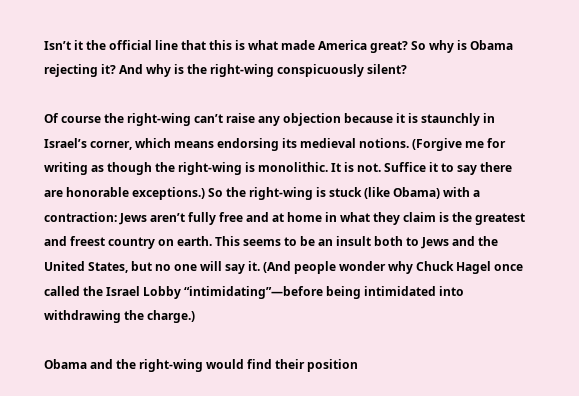Isn’t it the official line that this is what made America great? So why is Obama rejecting it? And why is the right-wing conspicuously silent?

Of course the right-wing can’t raise any objection because it is staunchly in Israel’s corner, which means endorsing its medieval notions. (Forgive me for writing as though the right-wing is monolithic. It is not. Suffice it to say there are honorable exceptions.) So the right-wing is stuck (like Obama) with a contraction: Jews aren’t fully free and at home in what they claim is the greatest and freest country on earth. This seems to be an insult both to Jews and the United States, but no one will say it. (And people wonder why Chuck Hagel once called the Israel Lobby “intimidating”—before being intimidated into withdrawing the charge.)

Obama and the right-wing would find their position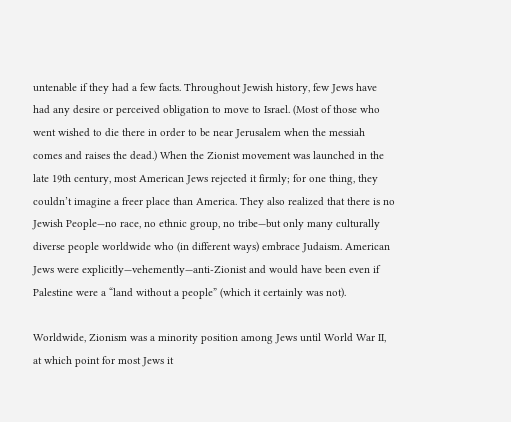untenable if they had a few facts. Throughout Jewish history, few Jews have had any desire or perceived obligation to move to Israel. (Most of those who went wished to die there in order to be near Jerusalem when the messiah comes and raises the dead.) When the Zionist movement was launched in the late 19th century, most American Jews rejected it firmly; for one thing, they couldn’t imagine a freer place than America. They also realized that there is no Jewish People—no race, no ethnic group, no tribe—but only many culturally diverse people worldwide who (in different ways) embrace Judaism. American Jews were explicitly—vehemently—anti-Zionist and would have been even if Palestine were a “land without a people” (which it certainly was not).

Worldwide, Zionism was a minority position among Jews until World War II, at which point for most Jews it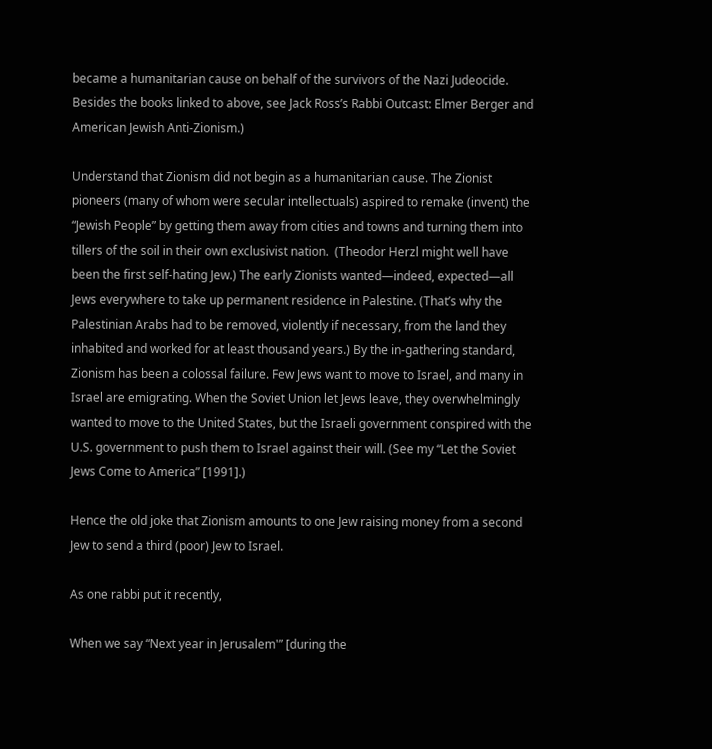became a humanitarian cause on behalf of the survivors of the Nazi Judeocide. Besides the books linked to above, see Jack Ross’s Rabbi Outcast: Elmer Berger and American Jewish Anti-Zionism.)

Understand that Zionism did not begin as a humanitarian cause. The Zionist pioneers (many of whom were secular intellectuals) aspired to remake (invent) the “Jewish People” by getting them away from cities and towns and turning them into tillers of the soil in their own exclusivist nation.  (Theodor Herzl might well have been the first self-hating Jew.) The early Zionists wanted—indeed, expected—all Jews everywhere to take up permanent residence in Palestine. (That’s why the Palestinian Arabs had to be removed, violently if necessary, from the land they inhabited and worked for at least thousand years.) By the in-gathering standard, Zionism has been a colossal failure. Few Jews want to move to Israel, and many in Israel are emigrating. When the Soviet Union let Jews leave, they overwhelmingly wanted to move to the United States, but the Israeli government conspired with the U.S. government to push them to Israel against their will. (See my “Let the Soviet Jews Come to America” [1991].)

Hence the old joke that Zionism amounts to one Jew raising money from a second Jew to send a third (poor) Jew to Israel.

As one rabbi put it recently,

When we say “Next year in Jerusalem'” [during the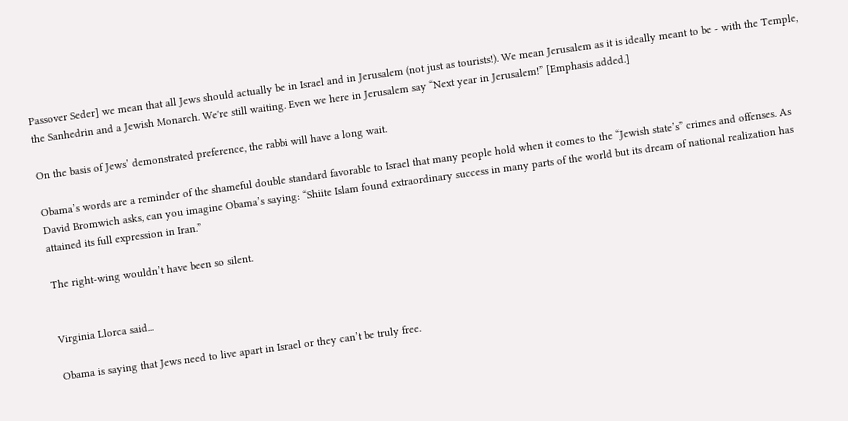Passover Seder] we mean that all Jews should actually be in Israel and in Jerusalem (not just as tourists!). We mean Jerusalem as it is ideally meant to be - with the Temple, the Sanhedrin and a Jewish Monarch. We're still waiting. Even we here in Jerusalem say “Next year in Jerusalem!” [Emphasis added.]

On the basis of Jews’ demonstrated preference, the rabbi will have a long wait.

Obama’s words are a reminder of the shameful double standard favorable to Israel that many people hold when it comes to the “Jewish state’s” crimes and offenses. As David Bromwich asks, can you imagine Obama’s saying: “Shiite Islam found extraordinary success in many parts of the world but its dream of national realization has attained its full expression in Iran.”

The right-wing wouldn’t have been so silent.


Virginia Llorca said...

Obama is saying that Jews need to live apart in Israel or they can’t be truly free.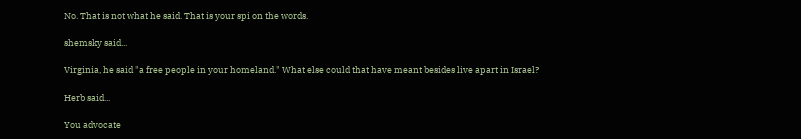No. That is not what he said. That is your spi on the words.

shemsky said...

Virginia, he said "a free people in your homeland." What else could that have meant besides live apart in Israel?

Herb said...

You advocate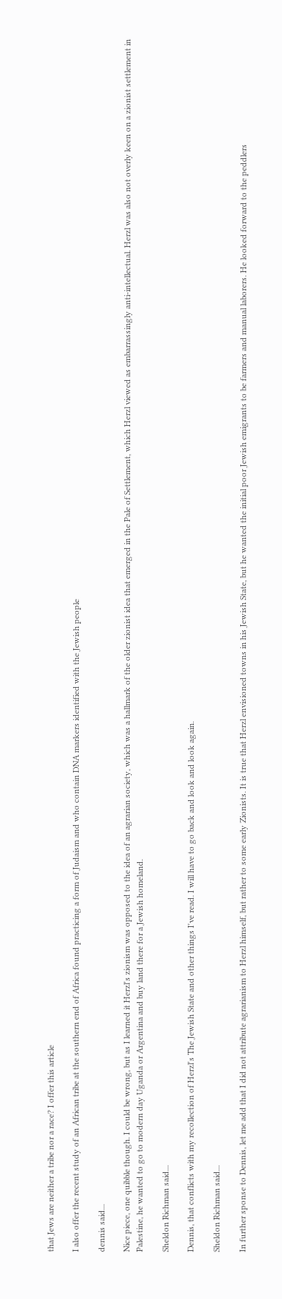that Jews are neither a tribe nor a race? I offer this article

I also offer the recent study of an African tribe at the southern end of Africa found practicing a form of Judaism and who contain DNA markers identified with the Jewish people

dennis said...

Nice piece, one quibble though. I could be wrong, but as I learned it Herzl's zionism was opposed to the idea of an agrarian society, which was a hallmark of the older zionist idea that emerged in the Pale of Settlement, which Herzl viewed as embarrassingly anti-intellectual. Herzl was also not overly keen on a zionist settlement in Palestine, he wanted to go to modern day Uganda or Argentina and buy land there for a Jewish homeland.

Sheldon Richman said...

Dennis, that conflicts with my recollection of Herzl's The Jewish State and other things I've read. I will have to go back and look and look again.

Sheldon Richman said...

In further sponse to Dennis, let me add that I did not attribute agrarianism to Herzl himself, but rather to some early Zionists. It is true that Herzl envisioned towns in his Jewish State, but he wanted the initial poor Jewish emigrants to be farmers and manual laborers. He looked forward to the peddlers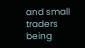and small traders being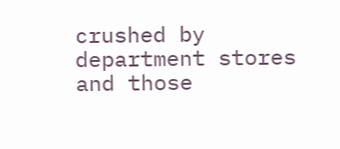crushed by department stores and those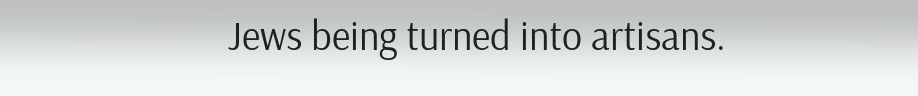Jews being turned into artisans.